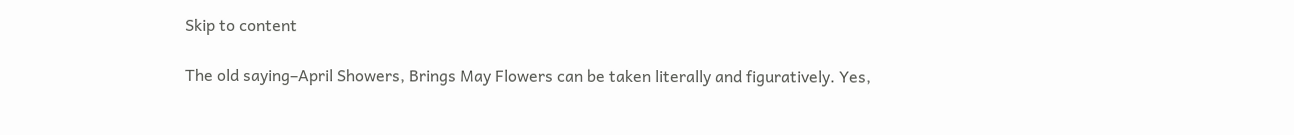Skip to content

The old saying–April Showers, Brings May Flowers can be taken literally and figuratively. Yes,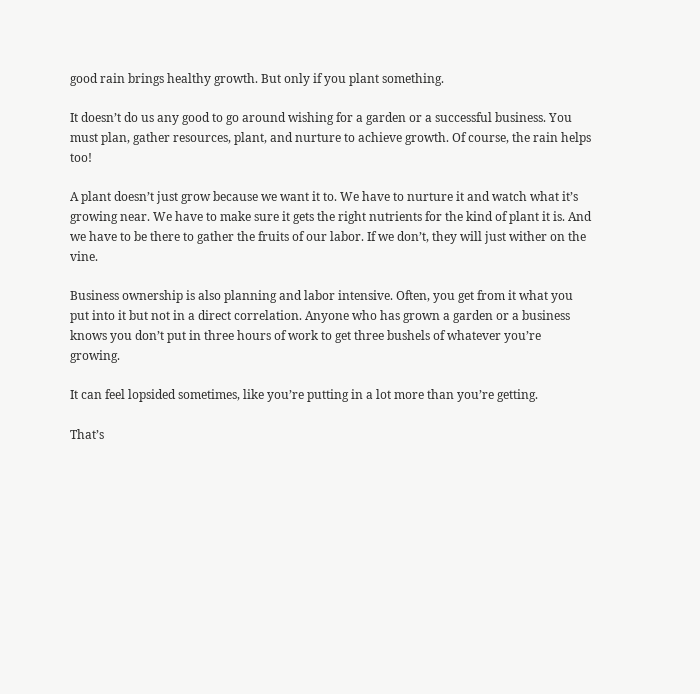good rain brings healthy growth. But only if you plant something.

It doesn’t do us any good to go around wishing for a garden or a successful business. You must plan, gather resources, plant, and nurture to achieve growth. Of course, the rain helps too!

A plant doesn’t just grow because we want it to. We have to nurture it and watch what it’s growing near. We have to make sure it gets the right nutrients for the kind of plant it is. And we have to be there to gather the fruits of our labor. If we don’t, they will just wither on the vine.

Business ownership is also planning and labor intensive. Often, you get from it what you put into it but not in a direct correlation. Anyone who has grown a garden or a business knows you don’t put in three hours of work to get three bushels of whatever you’re growing.

It can feel lopsided sometimes, like you’re putting in a lot more than you’re getting.

That’s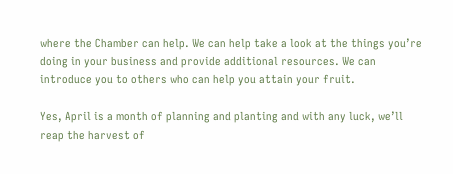where the Chamber can help. We can help take a look at the things you’re doing in your business and provide additional resources. We can introduce you to others who can help you attain your fruit.

Yes, April is a month of planning and planting and with any luck, we’ll reap the harvest of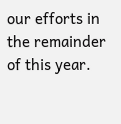our efforts in the remainder of this year.